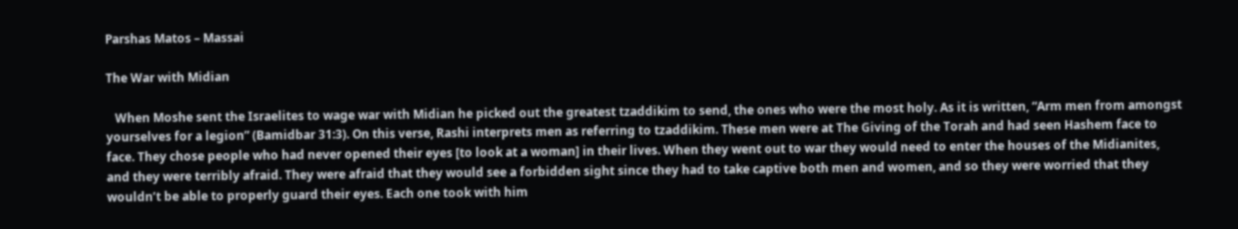Parshas Matos – Massai

The War with Midian

   When Moshe sent the Israelites to wage war with Midian he picked out the greatest tzaddikim to send, the ones who were the most holy. As it is written, “Arm men from amongst yourselves for a legion” (Bamidbar 31:3). On this verse, Rashi interprets men as referring to tzaddikim. These men were at The Giving of the Torah and had seen Hashem face to face. They chose people who had never opened their eyes [to look at a woman] in their lives. When they went out to war they would need to enter the houses of the Midianites, and they were terribly afraid. They were afraid that they would see a forbidden sight since they had to take captive both men and women, and so they were worried that they wouldn’t be able to properly guard their eyes. Each one took with him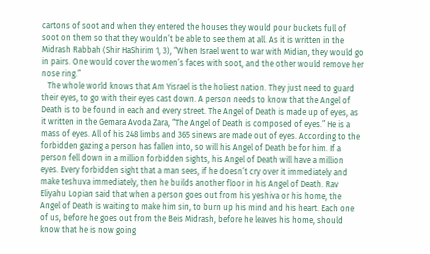cartons of soot and when they entered the houses they would pour buckets full of soot on them so that they wouldn’t be able to see them at all. As it is written in the Midrash Rabbah (Shir HaShirim 1, 3), “When Israel went to war with Midian, they would go in pairs. One would cover the women’s faces with soot, and the other would remove her nose ring.”
   The whole world knows that Am Yisrael is the holiest nation. They just need to guard their eyes, to go with their eyes cast down. A person needs to know that the Angel of Death is to be found in each and every street. The Angel of Death is made up of eyes, as it written in the Gemara Avoda Zara, “The Angel of Death is composed of eyes.” He is a mass of eyes. All of his 248 limbs and 365 sinews are made out of eyes. According to the forbidden gazing a person has fallen into, so will his Angel of Death be for him. If a person fell down in a million forbidden sights, his Angel of Death will have a million eyes. Every forbidden sight that a man sees, if he doesn’t cry over it immediately and make teshuva immediately, then he builds another floor in his Angel of Death. Rav Eliyahu Lopian said that when a person goes out from his yeshiva or his home, the Angel of Death is waiting to make him sin, to burn up his mind and his heart. Each one of us, before he goes out from the Beis Midrash, before he leaves his home, should know that he is now going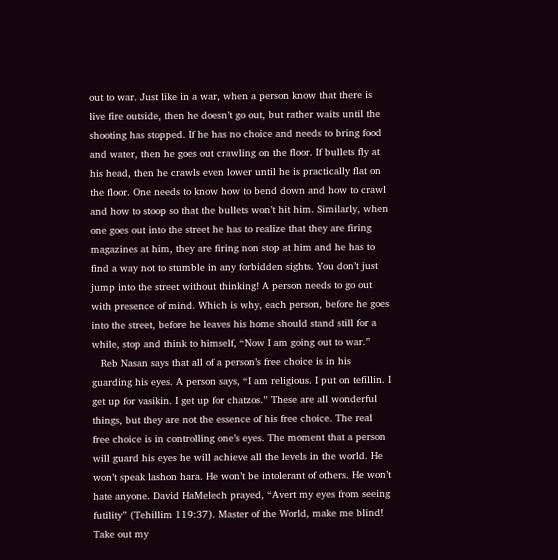out to war. Just like in a war, when a person know that there is live fire outside, then he doesn’t go out, but rather waits until the shooting has stopped. If he has no choice and needs to bring food and water, then he goes out crawling on the floor. If bullets fly at his head, then he crawls even lower until he is practically flat on the floor. One needs to know how to bend down and how to crawl and how to stoop so that the bullets won’t hit him. Similarly, when one goes out into the street he has to realize that they are firing magazines at him, they are firing non stop at him and he has to find a way not to stumble in any forbidden sights. You don’t just jump into the street without thinking! A person needs to go out with presence of mind. Which is why, each person, before he goes into the street, before he leaves his home should stand still for a while, stop and think to himself, “Now I am going out to war.”
   Reb Nasan says that all of a person’s free choice is in his guarding his eyes. A person says, “I am religious. I put on tefillin. I get up for vasikin. I get up for chatzos.” These are all wonderful things, but they are not the essence of his free choice. The real free choice is in controlling one’s eyes. The moment that a person will guard his eyes he will achieve all the levels in the world. He won’t speak lashon hara. He won’t be intolerant of others. He won’t hate anyone. David HaMelech prayed, “Avert my eyes from seeing futility” (Tehillim 119:37). Master of the World, make me blind! Take out my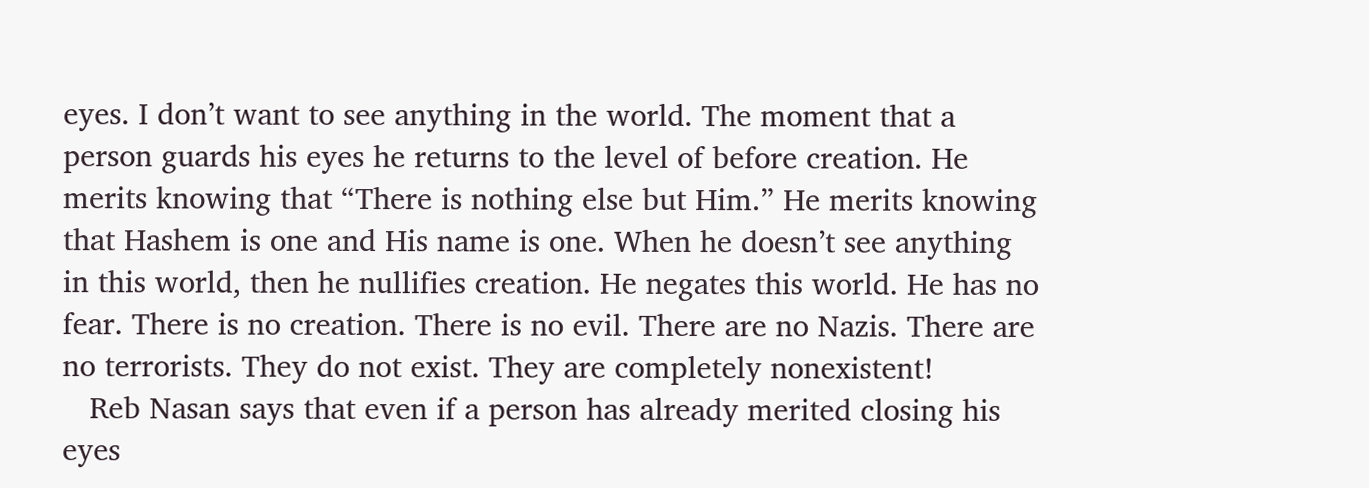eyes. I don’t want to see anything in the world. The moment that a person guards his eyes he returns to the level of before creation. He merits knowing that “There is nothing else but Him.” He merits knowing that Hashem is one and His name is one. When he doesn’t see anything in this world, then he nullifies creation. He negates this world. He has no fear. There is no creation. There is no evil. There are no Nazis. There are no terrorists. They do not exist. They are completely nonexistent!
   Reb Nasan says that even if a person has already merited closing his eyes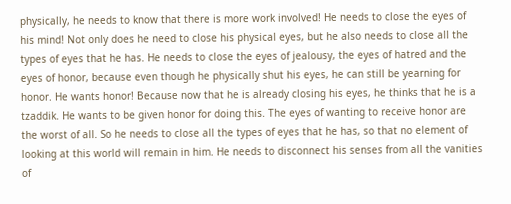physically, he needs to know that there is more work involved! He needs to close the eyes of his mind! Not only does he need to close his physical eyes, but he also needs to close all the types of eyes that he has. He needs to close the eyes of jealousy, the eyes of hatred and the eyes of honor, because even though he physically shut his eyes, he can still be yearning for honor. He wants honor! Because now that he is already closing his eyes, he thinks that he is a tzaddik. He wants to be given honor for doing this. The eyes of wanting to receive honor are the worst of all. So he needs to close all the types of eyes that he has, so that no element of looking at this world will remain in him. He needs to disconnect his senses from all the vanities of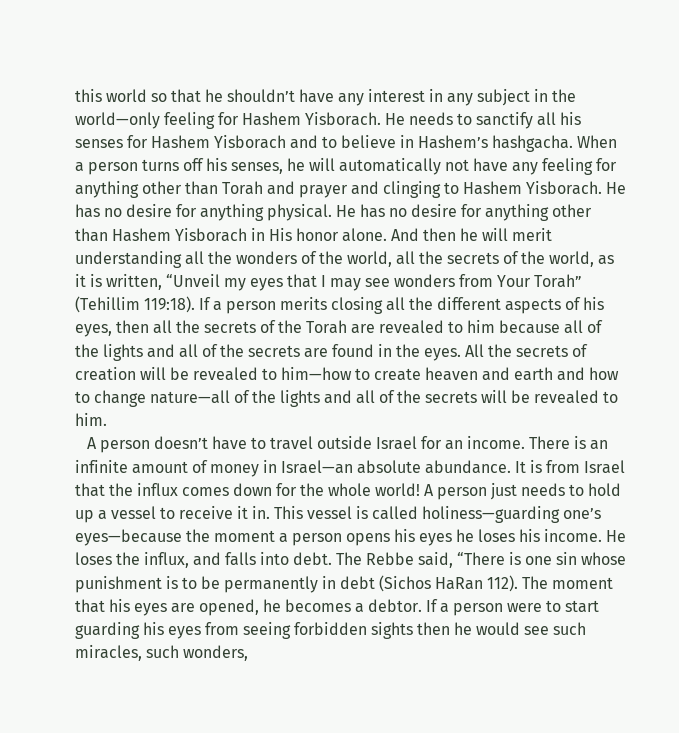this world so that he shouldn’t have any interest in any subject in the world—only feeling for Hashem Yisborach. He needs to sanctify all his senses for Hashem Yisborach and to believe in Hashem’s hashgacha. When a person turns off his senses, he will automatically not have any feeling for anything other than Torah and prayer and clinging to Hashem Yisborach. He has no desire for anything physical. He has no desire for anything other than Hashem Yisborach in His honor alone. And then he will merit understanding all the wonders of the world, all the secrets of the world, as it is written, “Unveil my eyes that I may see wonders from Your Torah” (Tehillim 119:18). If a person merits closing all the different aspects of his eyes, then all the secrets of the Torah are revealed to him because all of the lights and all of the secrets are found in the eyes. All the secrets of creation will be revealed to him—how to create heaven and earth and how to change nature—all of the lights and all of the secrets will be revealed to him.
   A person doesn’t have to travel outside Israel for an income. There is an infinite amount of money in Israel—an absolute abundance. It is from Israel that the influx comes down for the whole world! A person just needs to hold up a vessel to receive it in. This vessel is called holiness—guarding one’s eyes—because the moment a person opens his eyes he loses his income. He loses the influx, and falls into debt. The Rebbe said, “There is one sin whose punishment is to be permanently in debt (Sichos HaRan 112). The moment that his eyes are opened, he becomes a debtor. If a person were to start guarding his eyes from seeing forbidden sights then he would see such miracles, such wonders,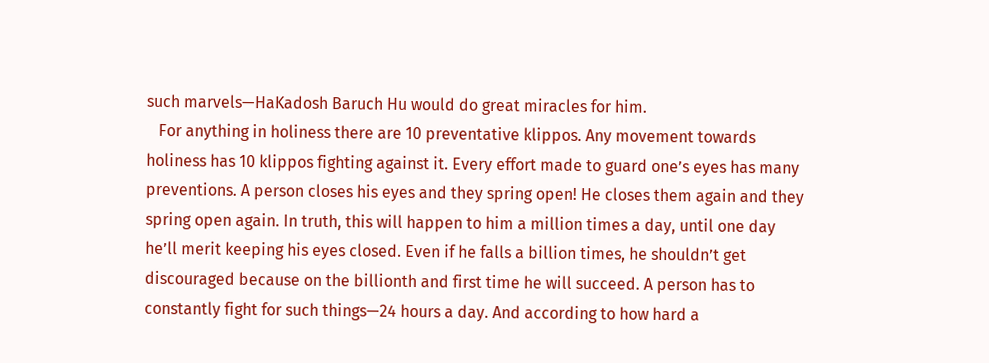such marvels—HaKadosh Baruch Hu would do great miracles for him.
   For anything in holiness there are 10 preventative klippos. Any movement towards holiness has 10 klippos fighting against it. Every effort made to guard one’s eyes has many preventions. A person closes his eyes and they spring open! He closes them again and they spring open again. In truth, this will happen to him a million times a day, until one day he’ll merit keeping his eyes closed. Even if he falls a billion times, he shouldn’t get discouraged because on the billionth and first time he will succeed. A person has to constantly fight for such things—24 hours a day. And according to how hard a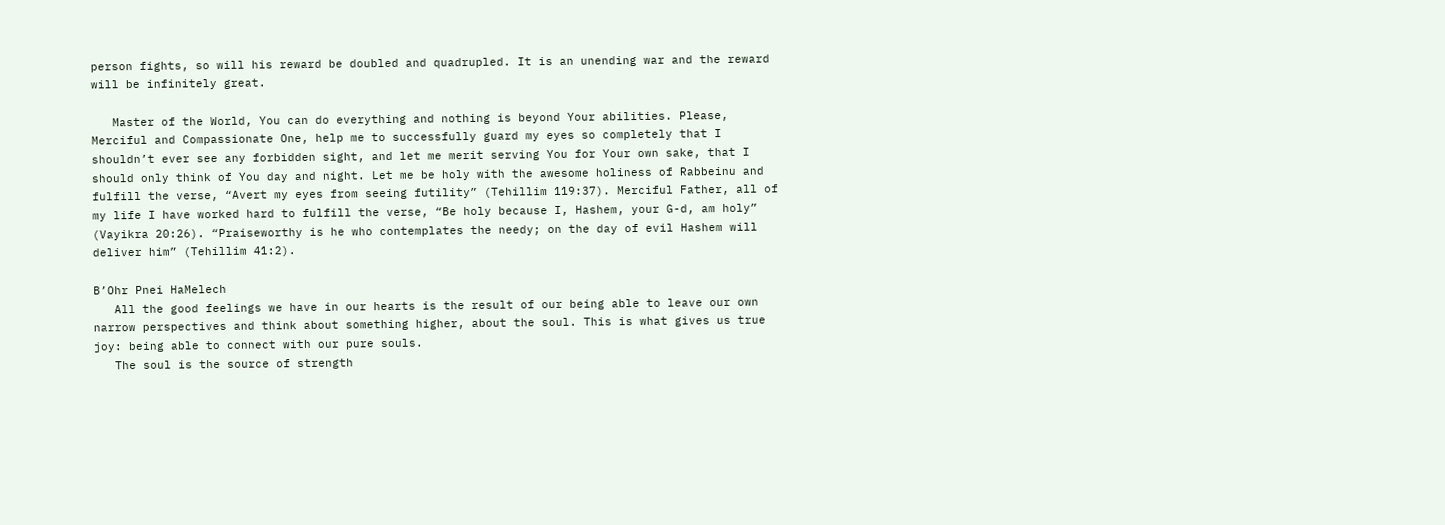person fights, so will his reward be doubled and quadrupled. It is an unending war and the reward will be infinitely great.

   Master of the World, You can do everything and nothing is beyond Your abilities. Please, Merciful and Compassionate One, help me to successfully guard my eyes so completely that I shouldn’t ever see any forbidden sight, and let me merit serving You for Your own sake, that I should only think of You day and night. Let me be holy with the awesome holiness of Rabbeinu and fulfill the verse, “Avert my eyes from seeing futility” (Tehillim 119:37). Merciful Father, all of my life I have worked hard to fulfill the verse, “Be holy because I, Hashem, your G-d, am holy” (Vayikra 20:26). “Praiseworthy is he who contemplates the needy; on the day of evil Hashem will deliver him” (Tehillim 41:2).

B’Ohr Pnei HaMelech
   All the good feelings we have in our hearts is the result of our being able to leave our own narrow perspectives and think about something higher, about the soul. This is what gives us true joy: being able to connect with our pure souls.
   The soul is the source of strength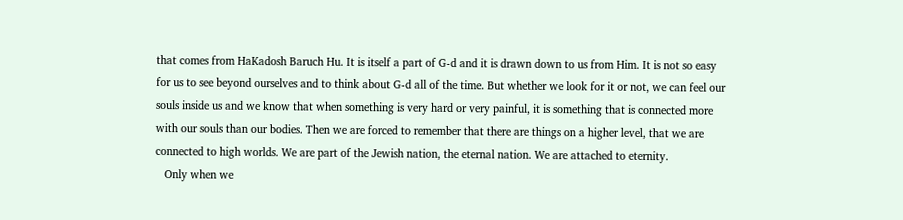that comes from HaKadosh Baruch Hu. It is itself a part of G-d and it is drawn down to us from Him. It is not so easy for us to see beyond ourselves and to think about G-d all of the time. But whether we look for it or not, we can feel our souls inside us and we know that when something is very hard or very painful, it is something that is connected more with our souls than our bodies. Then we are forced to remember that there are things on a higher level, that we are connected to high worlds. We are part of the Jewish nation, the eternal nation. We are attached to eternity.
   Only when we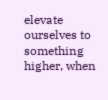elevate ourselves to something higher, when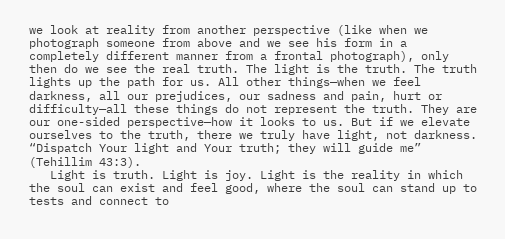we look at reality from another perspective (like when we photograph someone from above and we see his form in a completely different manner from a frontal photograph), only then do we see the real truth. The light is the truth. The truth lights up the path for us. All other things—when we feel darkness, all our prejudices, our sadness and pain, hurt or difficulty—all these things do not represent the truth. They are our one-sided perspective—how it looks to us. But if we elevate ourselves to the truth, there we truly have light, not darkness. “Dispatch Your light and Your truth; they will guide me” (Tehillim 43:3).
   Light is truth. Light is joy. Light is the reality in which the soul can exist and feel good, where the soul can stand up to tests and connect to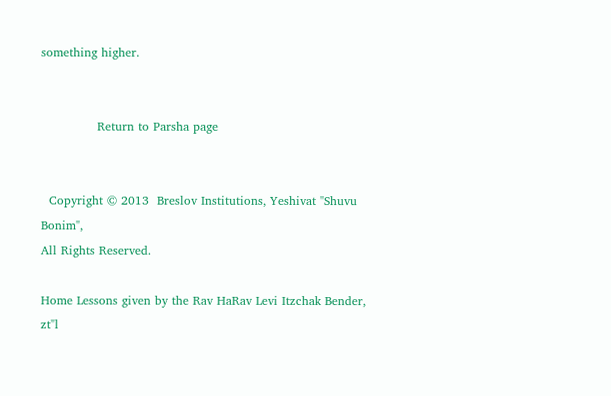something higher.


              Return to Parsha page


  Copyright © 2013  Breslov Institutions, Yeshivat "Shuvu Bonim",
All Rights Reserved.

Home Lessons given by the Rav HaRav Levi Itzchak Bender, zt"l